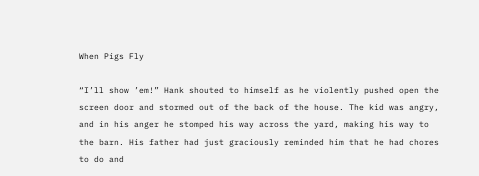When Pigs Fly

“I’ll show ’em!” Hank shouted to himself as he violently pushed open the screen door and stormed out of the back of the house. The kid was angry, and in his anger he stomped his way across the yard, making his way to the barn. His father had just graciously reminded him that he had chores to do and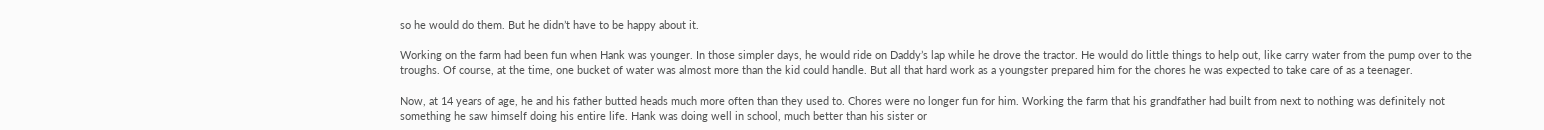so he would do them. But he didn’t have to be happy about it.

Working on the farm had been fun when Hank was younger. In those simpler days, he would ride on Daddy’s lap while he drove the tractor. He would do little things to help out, like carry water from the pump over to the troughs. Of course, at the time, one bucket of water was almost more than the kid could handle. But all that hard work as a youngster prepared him for the chores he was expected to take care of as a teenager.

Now, at 14 years of age, he and his father butted heads much more often than they used to. Chores were no longer fun for him. Working the farm that his grandfather had built from next to nothing was definitely not something he saw himself doing his entire life. Hank was doing well in school, much better than his sister or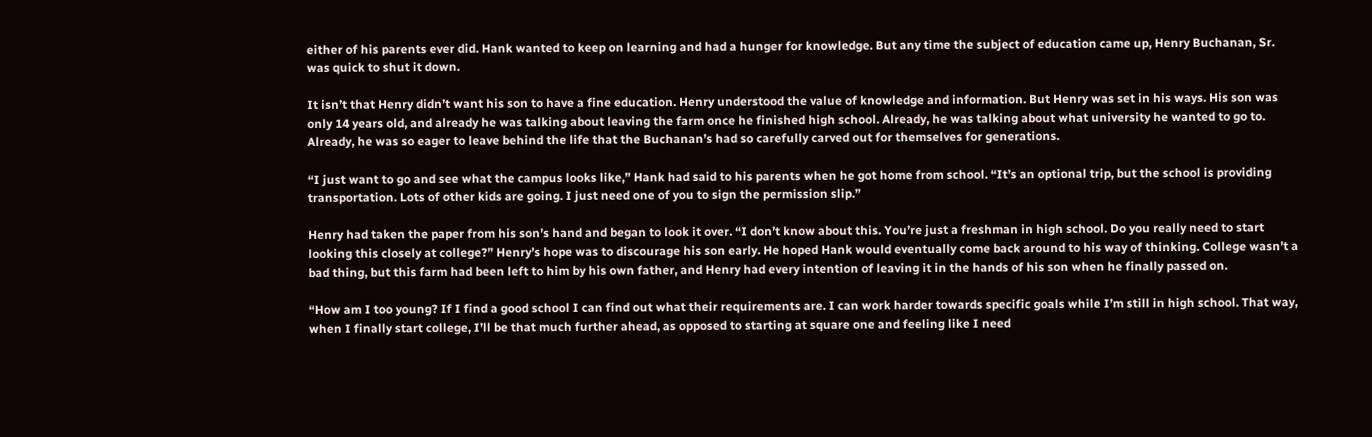either of his parents ever did. Hank wanted to keep on learning and had a hunger for knowledge. But any time the subject of education came up, Henry Buchanan, Sr. was quick to shut it down.

It isn’t that Henry didn’t want his son to have a fine education. Henry understood the value of knowledge and information. But Henry was set in his ways. His son was only 14 years old, and already he was talking about leaving the farm once he finished high school. Already, he was talking about what university he wanted to go to. Already, he was so eager to leave behind the life that the Buchanan’s had so carefully carved out for themselves for generations.

“I just want to go and see what the campus looks like,” Hank had said to his parents when he got home from school. “It’s an optional trip, but the school is providing transportation. Lots of other kids are going. I just need one of you to sign the permission slip.”

Henry had taken the paper from his son’s hand and began to look it over. “I don’t know about this. You’re just a freshman in high school. Do you really need to start looking this closely at college?” Henry’s hope was to discourage his son early. He hoped Hank would eventually come back around to his way of thinking. College wasn’t a bad thing, but this farm had been left to him by his own father, and Henry had every intention of leaving it in the hands of his son when he finally passed on.

“How am I too young? If I find a good school I can find out what their requirements are. I can work harder towards specific goals while I’m still in high school. That way, when I finally start college, I’ll be that much further ahead, as opposed to starting at square one and feeling like I need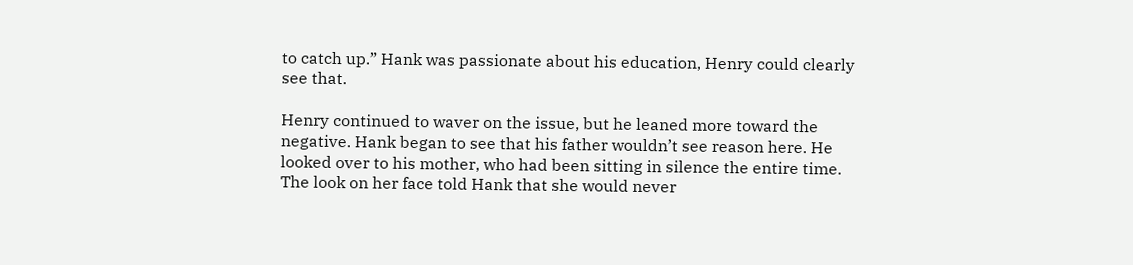to catch up.” Hank was passionate about his education, Henry could clearly see that.

Henry continued to waver on the issue, but he leaned more toward the negative. Hank began to see that his father wouldn’t see reason here. He looked over to his mother, who had been sitting in silence the entire time. The look on her face told Hank that she would never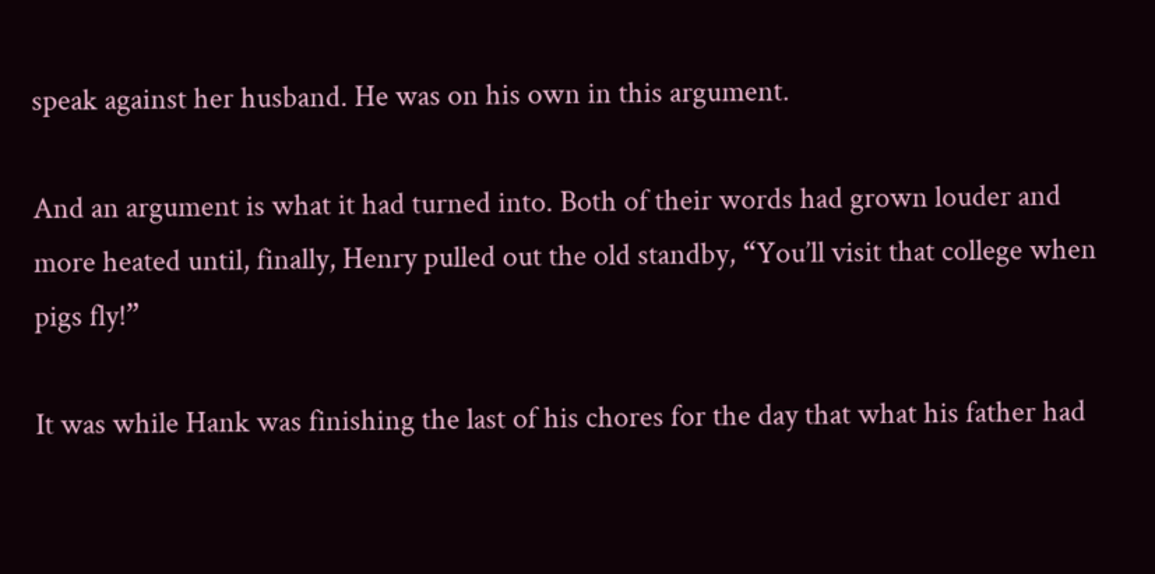speak against her husband. He was on his own in this argument.

And an argument is what it had turned into. Both of their words had grown louder and more heated until, finally, Henry pulled out the old standby, “You’ll visit that college when pigs fly!”

It was while Hank was finishing the last of his chores for the day that what his father had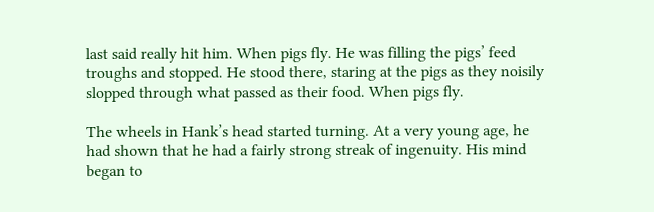last said really hit him. When pigs fly. He was filling the pigs’ feed troughs and stopped. He stood there, staring at the pigs as they noisily slopped through what passed as their food. When pigs fly.

The wheels in Hank’s head started turning. At a very young age, he had shown that he had a fairly strong streak of ingenuity. His mind began to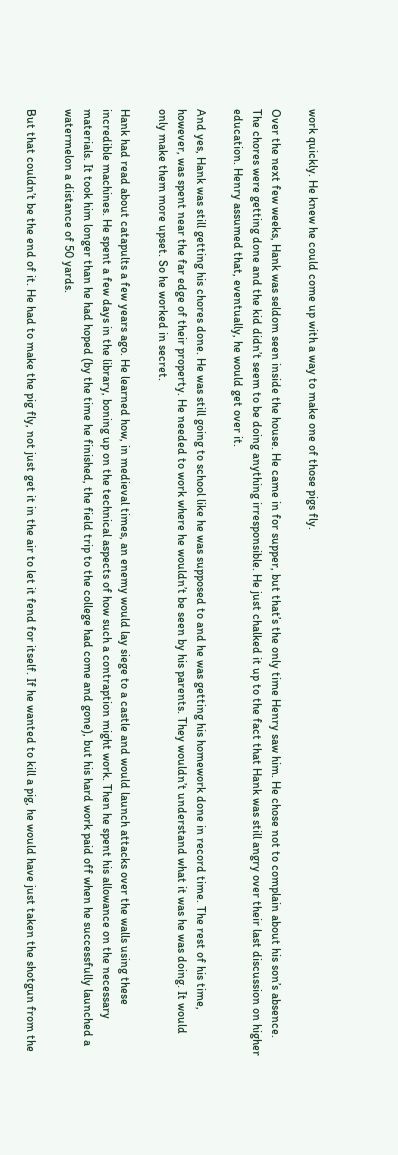work quickly. He knew he could come up with a way to make one of those pigs fly.

Over the next few weeks, Hank was seldom seen inside the house. He came in for supper, but that’s the only time Henry saw him. He chose not to complain about his son’s absence. The chores were getting done and the kid didn’t seem to be doing anything irresponsible. He just chalked it up to the fact that Hank was still angry over their last discussion on higher education. Henry assumed that, eventually, he would get over it.

And yes, Hank was still getting his chores done. He was still going to school like he was supposed to and he was getting his homework done in record time. The rest of his time, however, was spent near the far edge of their property. He needed to work where he wouldn’t be seen by his parents. They wouldn’t understand what it was he was doing. It would only make them more upset. So he worked in secret.

Hank had read about catapults a few years ago. He learned how, in medieval times, an enemy would lay siege to a castle and would launch attacks over the walls using these incredible machines. He spent a few days in the library, boning up on the technical aspects of how such a contraption might work. Then he spent his allowance on the necessary materials. It took him longer than he had hoped (by the time he finished, the field trip to the college had come and gone), but his hard work paid off when he successfully launched a watermelon a distance of 50 yards.

But that couldn’t be the end of it. He had to make the pig fly, not just get it in the air to let it fend for itself. If he wanted to kill a pig, he would have just taken the shotgun from the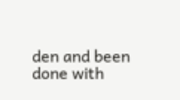den and been done with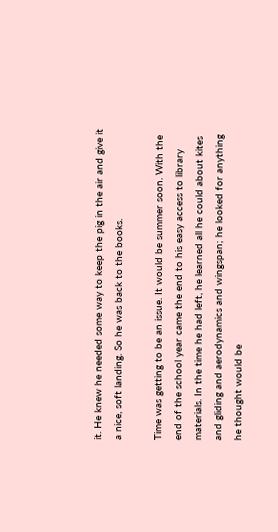it. He knew he needed some way to keep the pig in the air and give it a nice, soft landing. So he was back to the books.

Time was getting to be an issue. It would be summer soon. With the end of the school year came the end to his easy access to library materials. In the time he had left, he learned all he could about kites and gliding and aerodynamics and wingspan; he looked for anything he thought would be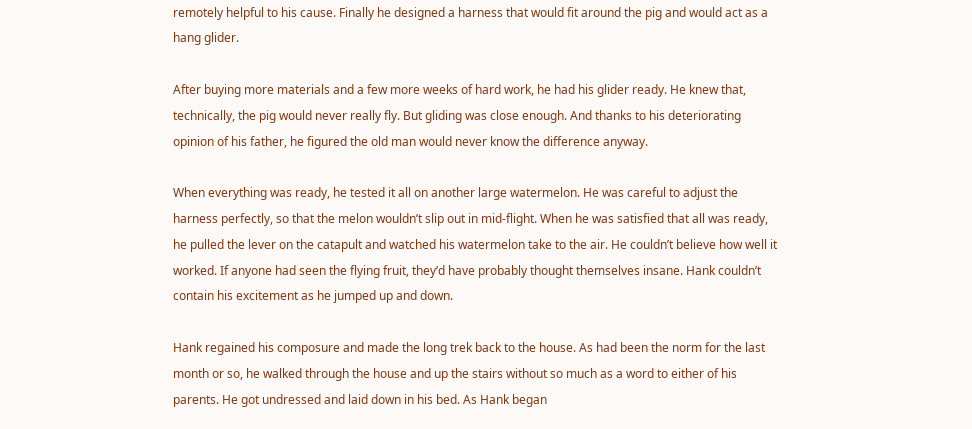remotely helpful to his cause. Finally he designed a harness that would fit around the pig and would act as a hang glider.

After buying more materials and a few more weeks of hard work, he had his glider ready. He knew that, technically, the pig would never really fly. But gliding was close enough. And thanks to his deteriorating opinion of his father, he figured the old man would never know the difference anyway.

When everything was ready, he tested it all on another large watermelon. He was careful to adjust the harness perfectly, so that the melon wouldn’t slip out in mid-flight. When he was satisfied that all was ready, he pulled the lever on the catapult and watched his watermelon take to the air. He couldn’t believe how well it worked. If anyone had seen the flying fruit, they’d have probably thought themselves insane. Hank couldn’t contain his excitement as he jumped up and down.

Hank regained his composure and made the long trek back to the house. As had been the norm for the last month or so, he walked through the house and up the stairs without so much as a word to either of his parents. He got undressed and laid down in his bed. As Hank began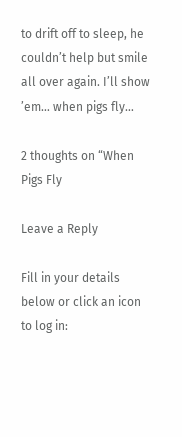to drift off to sleep, he couldn’t help but smile all over again. I’ll show ’em… when pigs fly…

2 thoughts on “When Pigs Fly

Leave a Reply

Fill in your details below or click an icon to log in: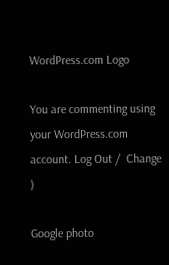WordPress.com Logo

You are commenting using your WordPress.com account. Log Out /  Change )

Google photo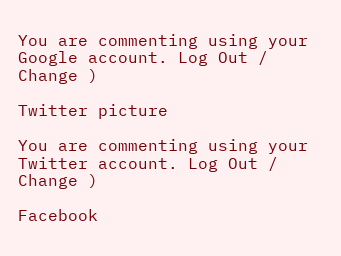You are commenting using your Google account. Log Out /  Change )

Twitter picture

You are commenting using your Twitter account. Log Out /  Change )

Facebook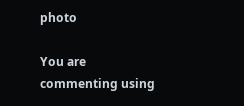photo

You are commenting using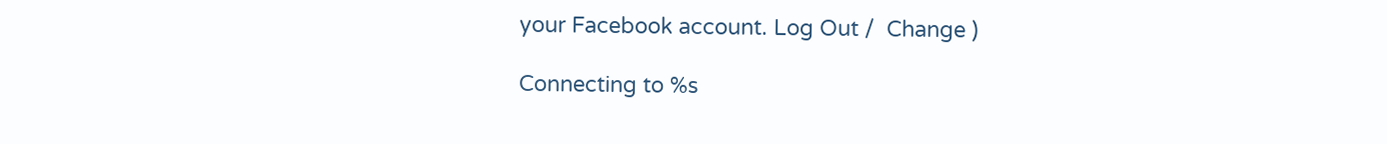your Facebook account. Log Out /  Change )

Connecting to %s